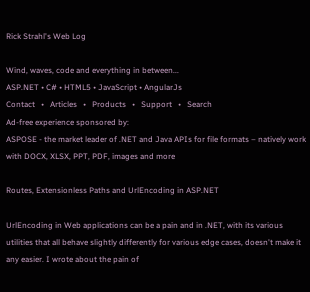Rick Strahl's Web Log

Wind, waves, code and everything in between...
ASP.NET • C# • HTML5 • JavaScript • AngularJs
Contact   •   Articles   •   Products   •   Support   •   Search
Ad-free experience sponsored by:
ASPOSE - the market leader of .NET and Java APIs for file formats – natively work with DOCX, XLSX, PPT, PDF, images and more

Routes, Extensionless Paths and UrlEncoding in ASP.NET

UrlEncoding in Web applications can be a pain and in .NET, with its various utilities that all behave slightly differently for various edge cases, doesn't make it any easier. I wrote about the pain of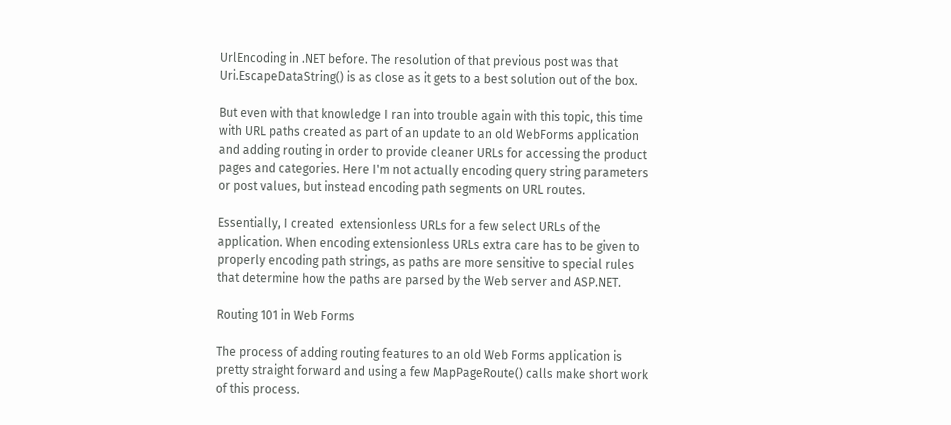UrlEncoding in .NET before. The resolution of that previous post was that Uri.EscapeDataString() is as close as it gets to a best solution out of the box.

But even with that knowledge I ran into trouble again with this topic, this time with URL paths created as part of an update to an old WebForms application and adding routing in order to provide cleaner URLs for accessing the product pages and categories. Here I'm not actually encoding query string parameters or post values, but instead encoding path segments on URL routes.

Essentially, I created  extensionless URLs for a few select URLs of the application. When encoding extensionless URLs extra care has to be given to properly encoding path strings, as paths are more sensitive to special rules that determine how the paths are parsed by the Web server and ASP.NET.

Routing 101 in Web Forms

The process of adding routing features to an old Web Forms application is pretty straight forward and using a few MapPageRoute() calls make short work of this process.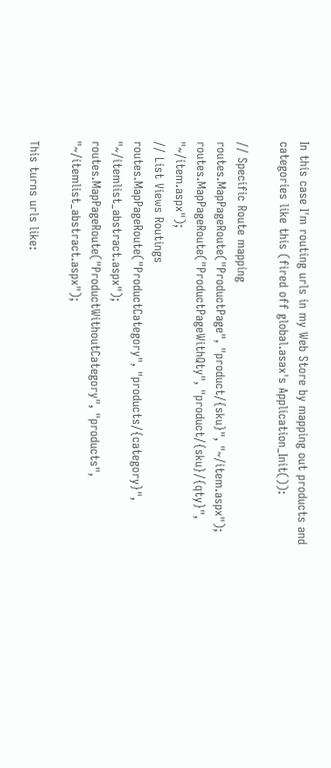In this case I'm routing urls in my Web Store by mapping out products and categories like this (fired off global.asax's Application_Init()):

// Specific Route mapping
routes.MapPageRoute("ProductPage", "product/{sku}", "~/item.aspx");
routes.MapPageRoute("ProductPageWithQty", "product/{sku}/{qty}", "~/item.aspx");
// List Views Routings
routes.MapPageRoute("ProductCategory", "products/{category}", "~/itemlist_abstract.aspx");
routes.MapPageRoute("ProductWithoutCategory", "products", "~/itemlist_abstract.aspx");

This turns urls like: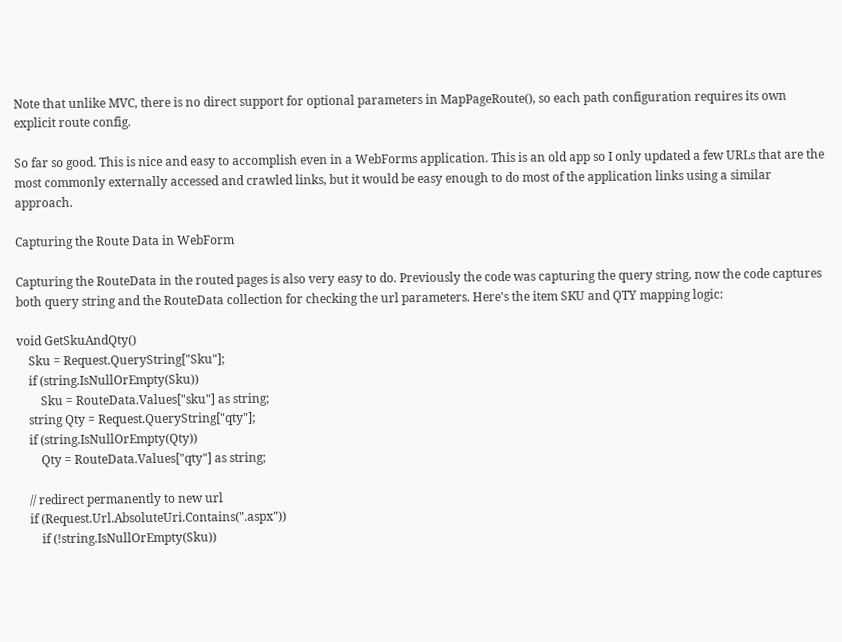Note that unlike MVC, there is no direct support for optional parameters in MapPageRoute(), so each path configuration requires its own explicit route config.

So far so good. This is nice and easy to accomplish even in a WebForms application. This is an old app so I only updated a few URLs that are the most commonly externally accessed and crawled links, but it would be easy enough to do most of the application links using a similar approach.

Capturing the Route Data in WebForm

Capturing the RouteData in the routed pages is also very easy to do. Previously the code was capturing the query string, now the code captures both query string and the RouteData collection for checking the url parameters. Here's the item SKU and QTY mapping logic:

void GetSkuAndQty()
    Sku = Request.QueryString["Sku"];
    if (string.IsNullOrEmpty(Sku))
        Sku = RouteData.Values["sku"] as string;
    string Qty = Request.QueryString["qty"];
    if (string.IsNullOrEmpty(Qty))
        Qty = RouteData.Values["qty"] as string;

    // redirect permanently to new url
    if (Request.Url.AbsoluteUri.Contains(".aspx"))
        if (!string.IsNullOrEmpty(Sku))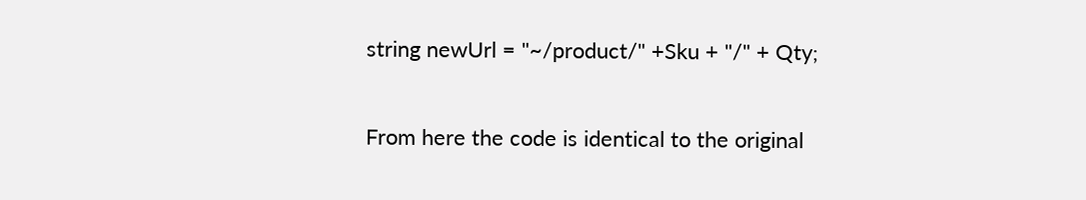string newUrl = "~/product/" +Sku + "/" + Qty;

From here the code is identical to the original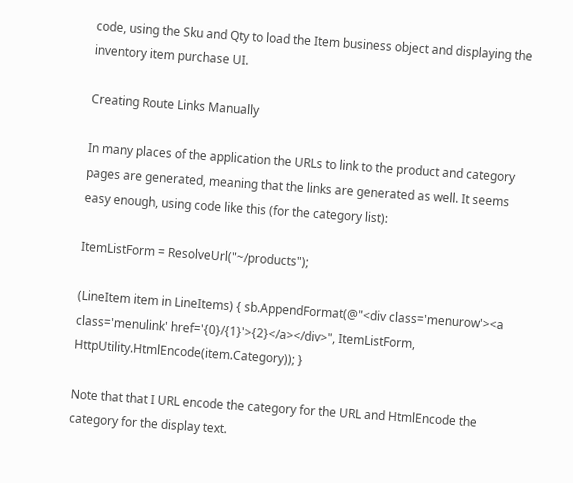code, using the Sku and Qty to load the Item business object and displaying the inventory item purchase UI.

Creating Route Links Manually

In many places of the application the URLs to link to the product and category pages are generated, meaning that the links are generated as well. It seems easy enough, using code like this (for the category list):

ItemListForm = ResolveUrl("~/products");

(LineItem item in LineItems) { sb.AppendFormat(@"<div class='menurow'><a class='menulink' href='{0}/{1}'>{2}</a></div>", ItemListForm,
HttpUtility.HtmlEncode(item.Category)); }

Note that that I URL encode the category for the URL and HtmlEncode the category for the display text.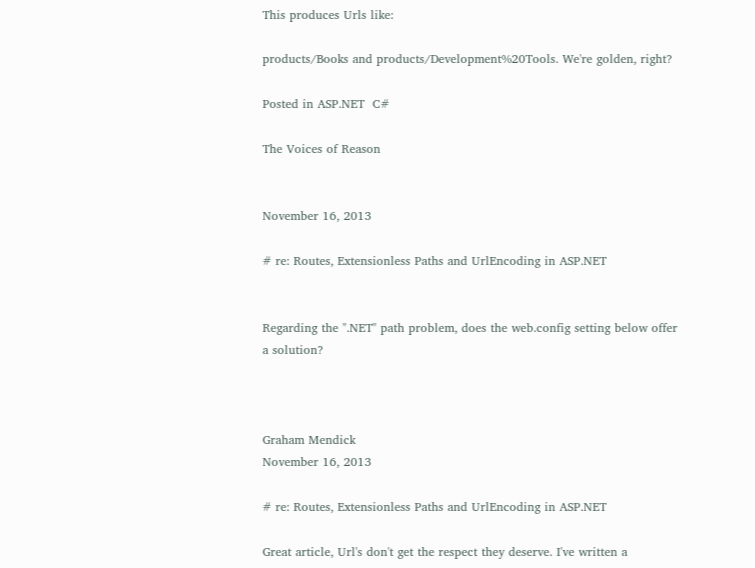This produces Urls like:

products/Books and products/Development%20Tools. We're golden, right?

Posted in ASP.NET  C#

The Voices of Reason


November 16, 2013

# re: Routes, Extensionless Paths and UrlEncoding in ASP.NET


Regarding the ".NET" path problem, does the web.config setting below offer a solution?



Graham Mendick
November 16, 2013

# re: Routes, Extensionless Paths and UrlEncoding in ASP.NET

Great article, Url's don't get the respect they deserve. I've written a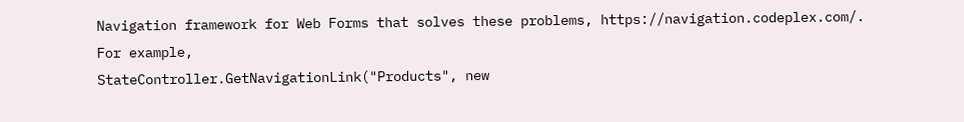Navigation framework for Web Forms that solves these problems, https://navigation.codeplex.com/.
For example,
StateController.GetNavigationLink("Products", new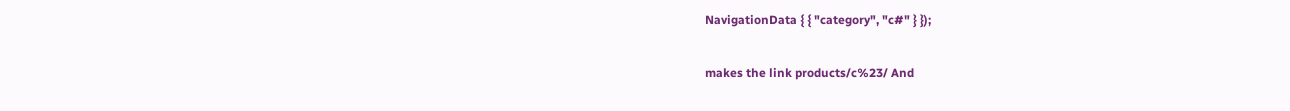NavigationData { { "category", "c#" } });

makes the link products/c%23/ And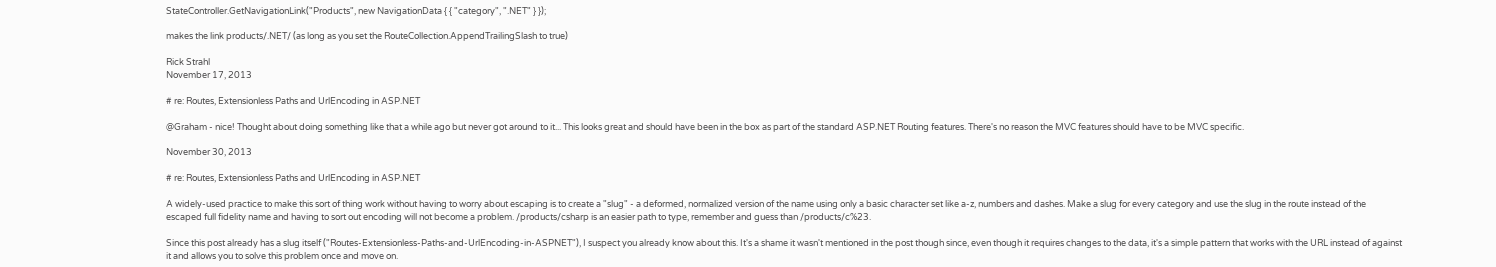StateController.GetNavigationLink("Products", new NavigationData { { "category", ".NET" } });

makes the link products/.NET/ (as long as you set the RouteCollection.AppendTrailingSlash to true)

Rick Strahl
November 17, 2013

# re: Routes, Extensionless Paths and UrlEncoding in ASP.NET

@Graham - nice! Thought about doing something like that a while ago but never got around to it... This looks great and should have been in the box as part of the standard ASP.NET Routing features. There's no reason the MVC features should have to be MVC specific.

November 30, 2013

# re: Routes, Extensionless Paths and UrlEncoding in ASP.NET

A widely-used practice to make this sort of thing work without having to worry about escaping is to create a "slug" - a deformed, normalized version of the name using only a basic character set like a-z, numbers and dashes. Make a slug for every category and use the slug in the route instead of the escaped full fidelity name and having to sort out encoding will not become a problem. /products/csharp is an easier path to type, remember and guess than /products/c%23.

Since this post already has a slug itself ("Routes-Extensionless-Paths-and-UrlEncoding-in-ASPNET"), I suspect you already know about this. It's a shame it wasn't mentioned in the post though since, even though it requires changes to the data, it's a simple pattern that works with the URL instead of against it and allows you to solve this problem once and move on.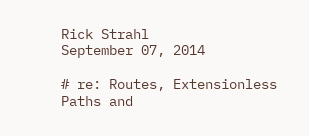Rick Strahl
September 07, 2014

# re: Routes, Extensionless Paths and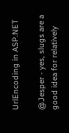UrlEncoding in ASP.NET

@Jesper - yes, slugs are a good idea for relatively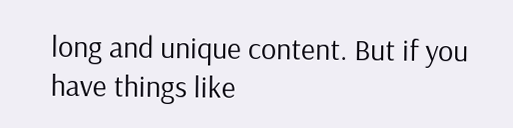long and unique content. But if you have things like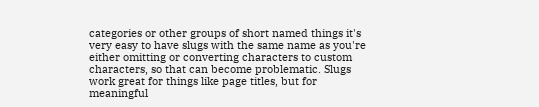categories or other groups of short named things it's very easy to have slugs with the same name as you're either omitting or converting characters to custom characters, so that can become problematic. Slugs work great for things like page titles, but for meaningful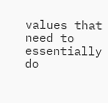values that need to essentially do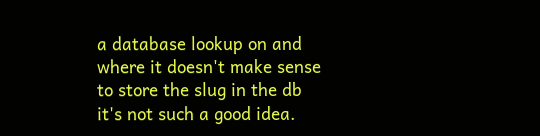a database lookup on and where it doesn't make sense to store the slug in the db it's not such a good idea.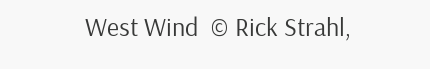West Wind  © Rick Strahl,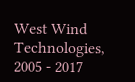West Wind Technologies, 2005 - 2017